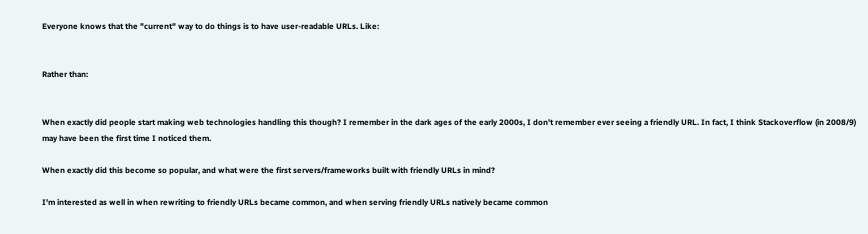Everyone knows that the "current" way to do things is to have user-readable URLs. Like:


Rather than:


When exactly did people start making web technologies handling this though? I remember in the dark ages of the early 2000s, I don't remember ever seeing a friendly URL. In fact, I think Stackoverflow (in 2008/9) may have been the first time I noticed them.

When exactly did this become so popular, and what were the first servers/frameworks built with friendly URLs in mind?

I'm interested as well in when rewriting to friendly URLs became common, and when serving friendly URLs natively became common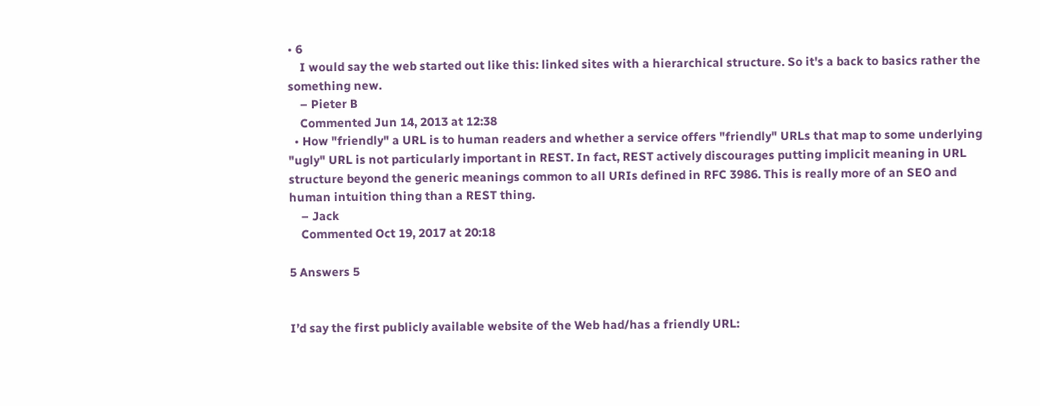• 6
    I would say the web started out like this: linked sites with a hierarchical structure. So it's a back to basics rather the something new.
    – Pieter B
    Commented Jun 14, 2013 at 12:38
  • How "friendly" a URL is to human readers and whether a service offers "friendly" URLs that map to some underlying "ugly" URL is not particularly important in REST. In fact, REST actively discourages putting implicit meaning in URL structure beyond the generic meanings common to all URIs defined in RFC 3986. This is really more of an SEO and human intuition thing than a REST thing.
    – Jack
    Commented Oct 19, 2017 at 20:18

5 Answers 5


I’d say the first publicly available website of the Web had/has a friendly URL: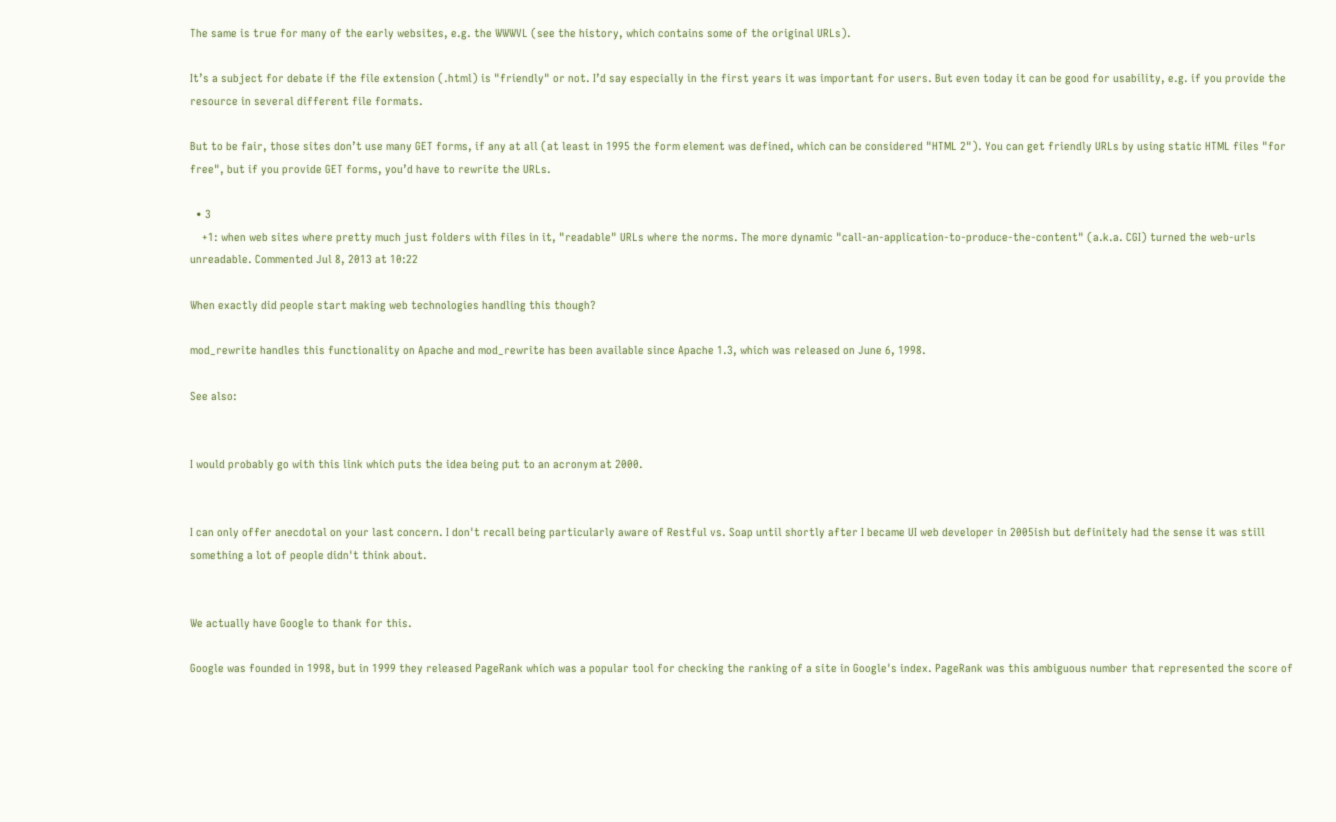The same is true for many of the early websites, e.g. the WWWVL (see the history, which contains some of the original URLs).

It’s a subject for debate if the file extension (.html) is "friendly" or not. I’d say especially in the first years it was important for users. But even today it can be good for usability, e.g. if you provide the resource in several different file formats.

But to be fair, those sites don’t use many GET forms, if any at all (at least in 1995 the form element was defined, which can be considered "HTML 2"). You can get friendly URLs by using static HTML files "for free", but if you provide GET forms, you’d have to rewrite the URLs.

  • 3
    +1: when web sites where pretty much just folders with files in it, "readable" URLs where the norms. The more dynamic "call-an-application-to-produce-the-content" (a.k.a. CGI) turned the web-urls unreadable. Commented Jul 8, 2013 at 10:22

When exactly did people start making web technologies handling this though?

mod_rewrite handles this functionality on Apache and mod_rewrite has been available since Apache 1.3, which was released on June 6, 1998.

See also:


I would probably go with this link which puts the idea being put to an acronym at 2000.


I can only offer anecdotal on your last concern. I don't recall being particularly aware of Restful vs. Soap until shortly after I became UI web developer in 2005ish but definitely had the sense it was still something a lot of people didn't think about.


We actually have Google to thank for this.

Google was founded in 1998, but in 1999 they released PageRank which was a popular tool for checking the ranking of a site in Google's index. PageRank was this ambiguous number that represented the score of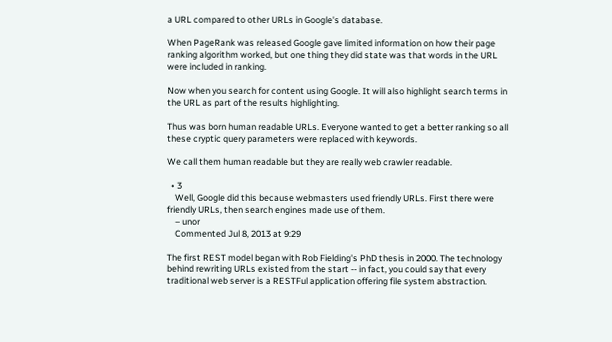a URL compared to other URLs in Google's database.

When PageRank was released Google gave limited information on how their page ranking algorithm worked, but one thing they did state was that words in the URL were included in ranking.

Now when you search for content using Google. It will also highlight search terms in the URL as part of the results highlighting.

Thus was born human readable URLs. Everyone wanted to get a better ranking so all these cryptic query parameters were replaced with keywords.

We call them human readable but they are really web crawler readable.

  • 3
    Well, Google did this because webmasters used friendly URLs. First there were friendly URLs, then search engines made use of them.
    – unor
    Commented Jul 8, 2013 at 9:29

The first REST model began with Rob Fielding's PhD thesis in 2000. The technology behind rewriting URLs existed from the start -- in fact, you could say that every traditional web server is a RESTFul application offering file system abstraction.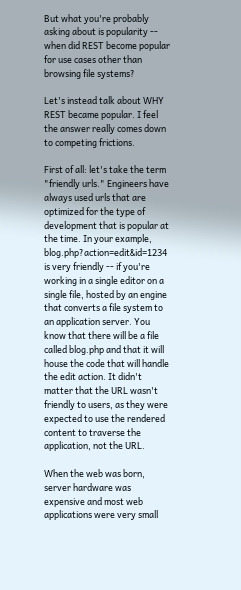But what you're probably asking about is popularity -- when did REST become popular for use cases other than browsing file systems?

Let's instead talk about WHY REST became popular. I feel the answer really comes down to competing frictions.

First of all: let's take the term "friendly urls." Engineers have always used urls that are optimized for the type of development that is popular at the time. In your example, blog.php?action=edit&id=1234 is very friendly -- if you're working in a single editor on a single file, hosted by an engine that converts a file system to an application server. You know that there will be a file called blog.php and that it will house the code that will handle the edit action. It didn't matter that the URL wasn't friendly to users, as they were expected to use the rendered content to traverse the application, not the URL.

When the web was born, server hardware was expensive and most web applications were very small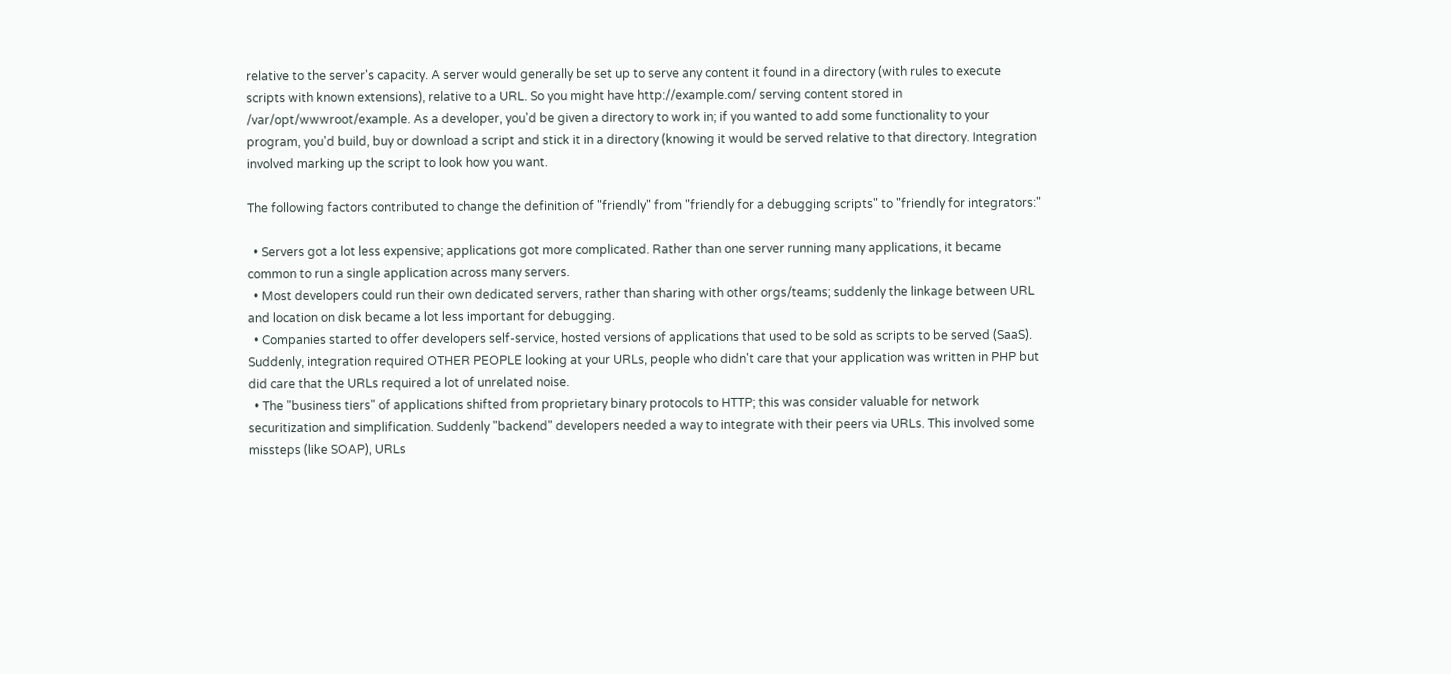relative to the server's capacity. A server would generally be set up to serve any content it found in a directory (with rules to execute scripts with known extensions), relative to a URL. So you might have http://example.com/ serving content stored in /var/opt/wwwroot/example. As a developer, you'd be given a directory to work in; if you wanted to add some functionality to your program, you'd build, buy or download a script and stick it in a directory (knowing it would be served relative to that directory. Integration involved marking up the script to look how you want.

The following factors contributed to change the definition of "friendly" from "friendly for a debugging scripts" to "friendly for integrators:"

  • Servers got a lot less expensive; applications got more complicated. Rather than one server running many applications, it became common to run a single application across many servers.
  • Most developers could run their own dedicated servers, rather than sharing with other orgs/teams; suddenly the linkage between URL and location on disk became a lot less important for debugging.
  • Companies started to offer developers self-service, hosted versions of applications that used to be sold as scripts to be served (SaaS). Suddenly, integration required OTHER PEOPLE looking at your URLs, people who didn't care that your application was written in PHP but did care that the URLs required a lot of unrelated noise.
  • The "business tiers" of applications shifted from proprietary binary protocols to HTTP; this was consider valuable for network securitization and simplification. Suddenly "backend" developers needed a way to integrate with their peers via URLs. This involved some missteps (like SOAP), URLs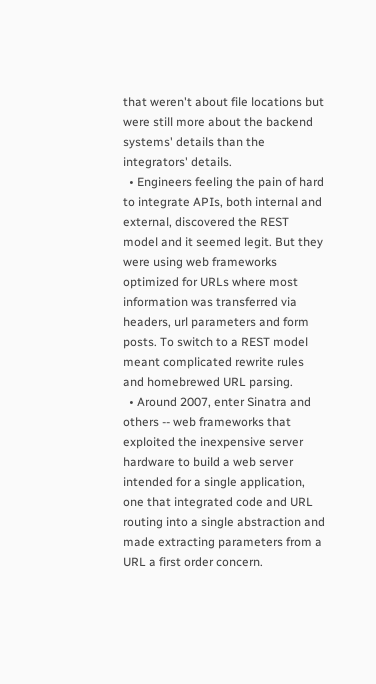that weren't about file locations but were still more about the backend systems' details than the integrators' details.
  • Engineers feeling the pain of hard to integrate APIs, both internal and external, discovered the REST model and it seemed legit. But they were using web frameworks optimized for URLs where most information was transferred via headers, url parameters and form posts. To switch to a REST model meant complicated rewrite rules and homebrewed URL parsing.
  • Around 2007, enter Sinatra and others -- web frameworks that exploited the inexpensive server hardware to build a web server intended for a single application, one that integrated code and URL routing into a single abstraction and made extracting parameters from a URL a first order concern.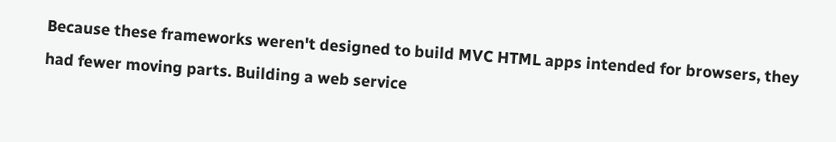Because these frameworks weren't designed to build MVC HTML apps intended for browsers, they had fewer moving parts. Building a web service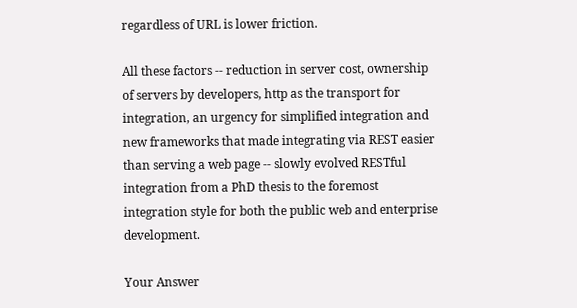regardless of URL is lower friction.

All these factors -- reduction in server cost, ownership of servers by developers, http as the transport for integration, an urgency for simplified integration and new frameworks that made integrating via REST easier than serving a web page -- slowly evolved RESTful integration from a PhD thesis to the foremost integration style for both the public web and enterprise development.

Your Answer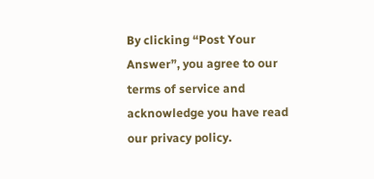By clicking “Post Your Answer”, you agree to our terms of service and acknowledge you have read our privacy policy.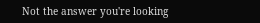Not the answer you're looking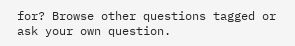for? Browse other questions tagged or ask your own question.